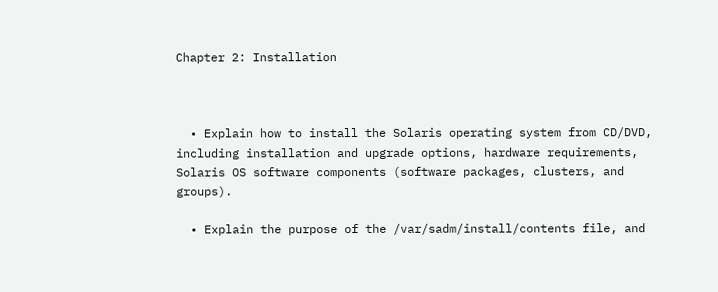Chapter 2: Installation



  • Explain how to install the Solaris operating system from CD/DVD, including installation and upgrade options, hardware requirements, Solaris OS software components (software packages, clusters, and groups).

  • Explain the purpose of the /var/sadm/install/contents file, and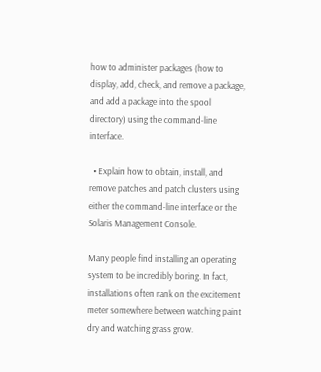how to administer packages (how to display, add, check, and remove a package, and add a package into the spool directory) using the command-line interface.

  • Explain how to obtain, install, and remove patches and patch clusters using either the command-line interface or the Solaris Management Console.

Many people find installing an operating system to be incredibly boring. In fact, installations often rank on the excitement meter somewhere between watching paint dry and watching grass grow.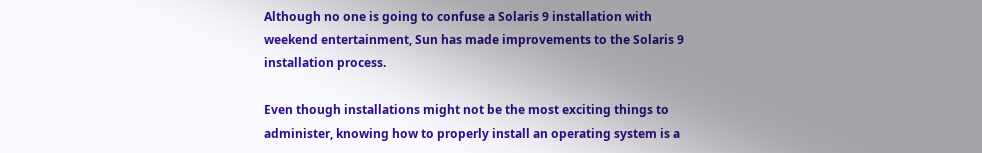Although no one is going to confuse a Solaris 9 installation with weekend entertainment, Sun has made improvements to the Solaris 9 installation process.

Even though installations might not be the most exciting things to administer, knowing how to properly install an operating system is a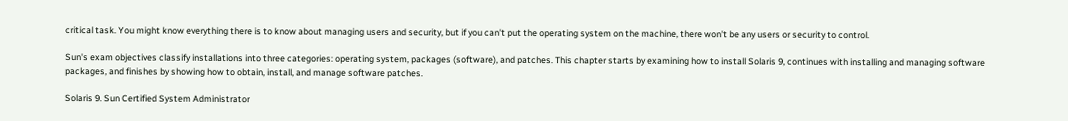critical task. You might know everything there is to know about managing users and security, but if you can't put the operating system on the machine, there won't be any users or security to control.

Sun's exam objectives classify installations into three categories: operating system, packages (software), and patches. This chapter starts by examining how to install Solaris 9, continues with installing and managing software packages, and finishes by showing how to obtain, install, and manage software patches.

Solaris 9. Sun Certified System Administrator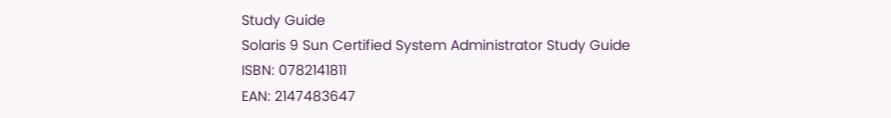Study Guide
Solaris 9 Sun Certified System Administrator Study Guide
ISBN: 0782141811
EAN: 2147483647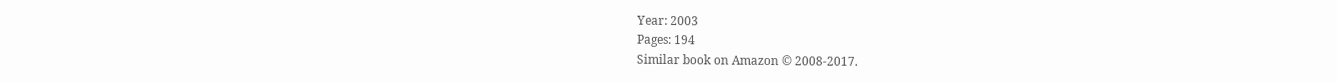Year: 2003
Pages: 194
Similar book on Amazon © 2008-2017.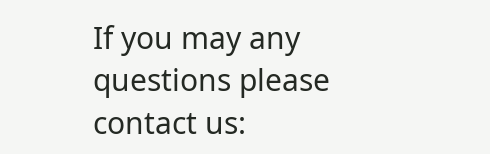If you may any questions please contact us: